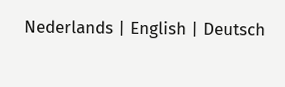Nederlands | English | Deutsch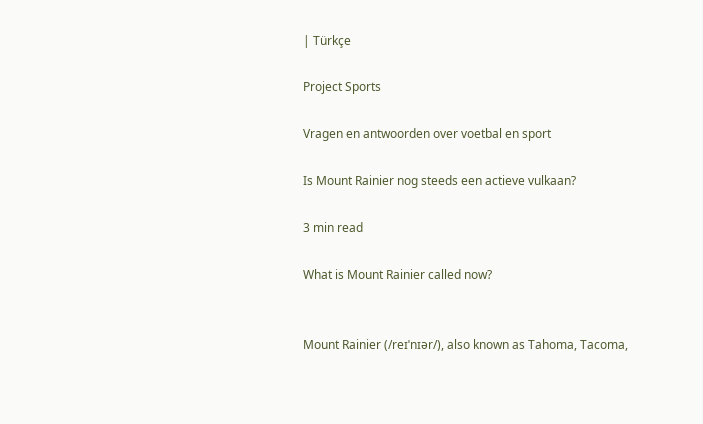| Türkçe

Project Sports

Vragen en antwoorden over voetbal en sport

Is Mount Rainier nog steeds een actieve vulkaan?

3 min read

What is Mount Rainier called now?


Mount Rainier (/reɪˈnɪər/), also known as Tahoma, Tacoma,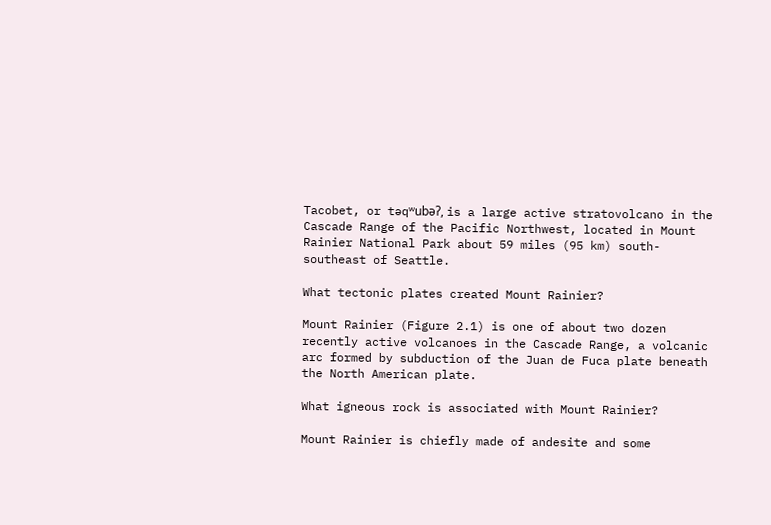Tacobet, or təqʷubəʔ, is a large active stratovolcano in the Cascade Range of the Pacific Northwest, located in Mount Rainier National Park about 59 miles (95 km) south-southeast of Seattle.

What tectonic plates created Mount Rainier?

Mount Rainier (Figure 2.1) is one of about two dozen recently active volcanoes in the Cascade Range, a volcanic arc formed by subduction of the Juan de Fuca plate beneath the North American plate.

What igneous rock is associated with Mount Rainier?

Mount Rainier is chiefly made of andesite and some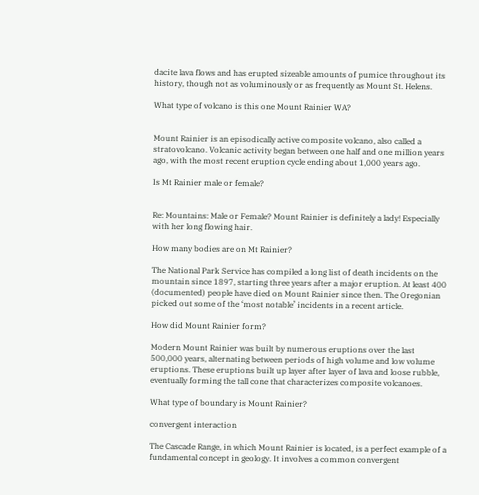dacite lava flows and has erupted sizeable amounts of pumice throughout its history, though not as voluminously or as frequently as Mount St. Helens.

What type of volcano is this one Mount Rainier WA?


Mount Rainier is an episodically active composite volcano, also called a stratovolcano. Volcanic activity began between one half and one million years ago, with the most recent eruption cycle ending about 1,000 years ago.

Is Mt Rainier male or female?


Re: Mountains: Male or Female? Mount Rainier is definitely a lady! Especially with her long flowing hair.

How many bodies are on Mt Rainier?

The National Park Service has compiled a long list of death incidents on the mountain since 1897, starting three years after a major eruption. At least 400 (documented) people have died on Mount Rainier since then. The Oregonian picked out some of the ‘most notable’ incidents in a recent article.

How did Mount Rainier form?

Modern Mount Rainier was built by numerous eruptions over the last 500,000 years, alternating between periods of high volume and low volume eruptions. These eruptions built up layer after layer of lava and loose rubble, eventually forming the tall cone that characterizes composite volcanoes.

What type of boundary is Mount Rainier?

convergent interaction

The Cascade Range, in which Mount Rainier is located, is a perfect example of a fundamental concept in geology. It involves a common convergent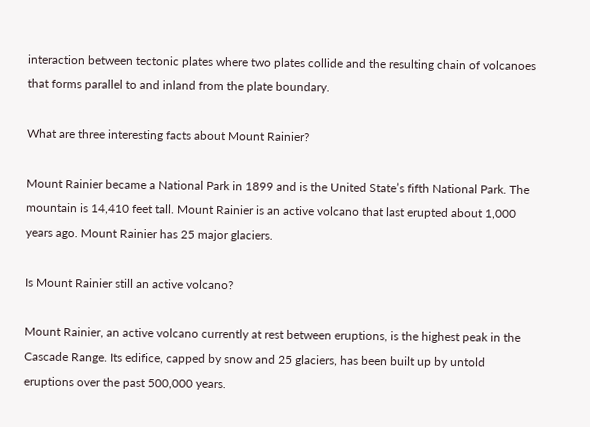interaction between tectonic plates where two plates collide and the resulting chain of volcanoes that forms parallel to and inland from the plate boundary.

What are three interesting facts about Mount Rainier?

Mount Rainier became a National Park in 1899 and is the United State’s fifth National Park. The mountain is 14,410 feet tall. Mount Rainier is an active volcano that last erupted about 1,000 years ago. Mount Rainier has 25 major glaciers.

Is Mount Rainier still an active volcano?

Mount Rainier, an active volcano currently at rest between eruptions, is the highest peak in the Cascade Range. Its edifice, capped by snow and 25 glaciers, has been built up by untold eruptions over the past 500,000 years.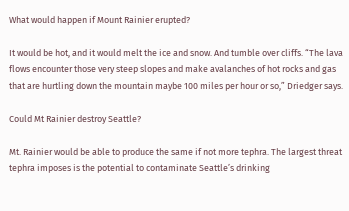What would happen if Mount Rainier erupted?

It would be hot, and it would melt the ice and snow. And tumble over cliffs. “The lava flows encounter those very steep slopes and make avalanches of hot rocks and gas that are hurtling down the mountain maybe 100 miles per hour or so,” Driedger says.

Could Mt Rainier destroy Seattle?

Mt. Rainier would be able to produce the same if not more tephra. The largest threat tephra imposes is the potential to contaminate Seattle’s drinking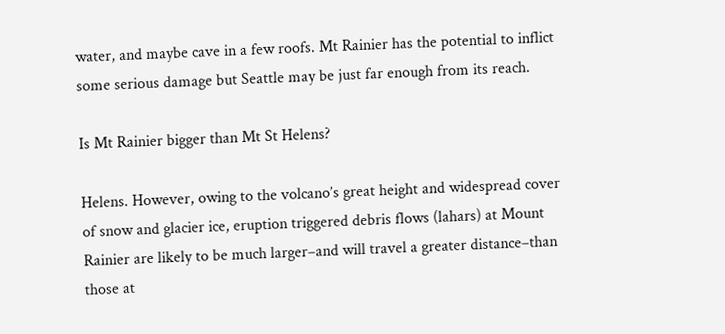water, and maybe cave in a few roofs. Mt Rainier has the potential to inflict some serious damage but Seattle may be just far enough from its reach.

Is Mt Rainier bigger than Mt St Helens?

Helens. However, owing to the volcano’s great height and widespread cover of snow and glacier ice, eruption triggered debris flows (lahars) at Mount Rainier are likely to be much larger–and will travel a greater distance–than those at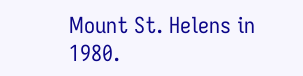Mount St. Helens in 1980.